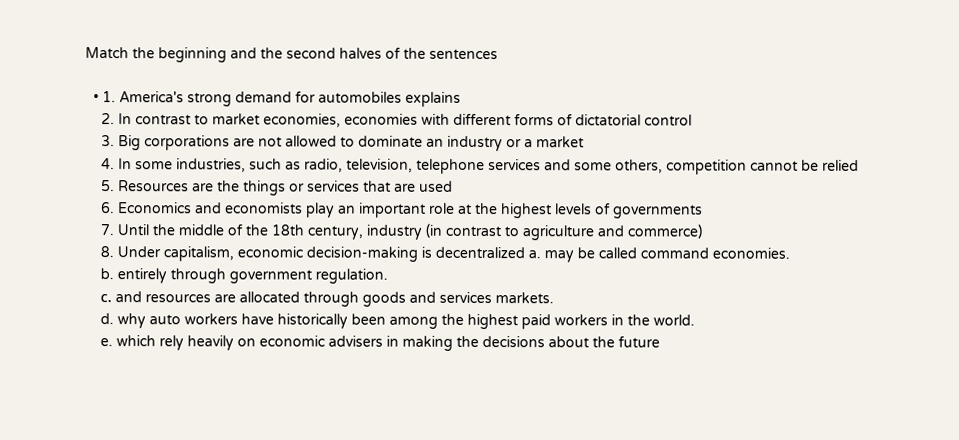Match the beginning and the second halves of the sentences

  • 1. America's strong demand for automobiles explains
    2. In contrast to market economies, economies with different forms of dictatorial control
    3. Big corporations are not allowed to dominate an industry or a market
    4. In some industries, such as radio, television, telephone services and some others, competition cannot be relied
    5. Resources are the things or services that are used
    6. Economics and economists play an important role at the highest levels of governments
    7. Until the middle of the 18th century, industry (in contrast to agriculture and commerce)
    8. Under capitalism, economic decision-making is decentralized a. may be called command economies.
    b. entirely through government regulation.
    с. and resources are allocated through goods and services markets.
    d. why auto workers have historically been among the highest paid workers in the world.
    e. which rely heavily on economic advisers in making the decisions about the future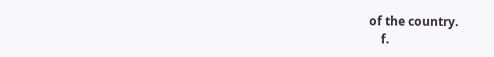of the country.
    f.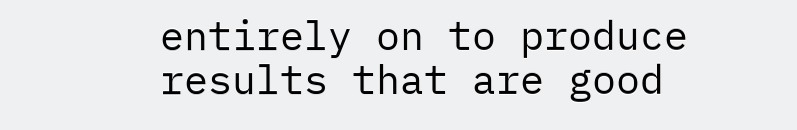entirely on to produce results that are good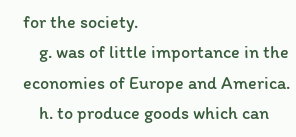for the society.
    g. was of little importance in the economies of Europe and America.
    h. to produce goods which can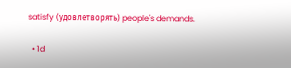satisfy (удовлетворять) people's demands.

  • 1d